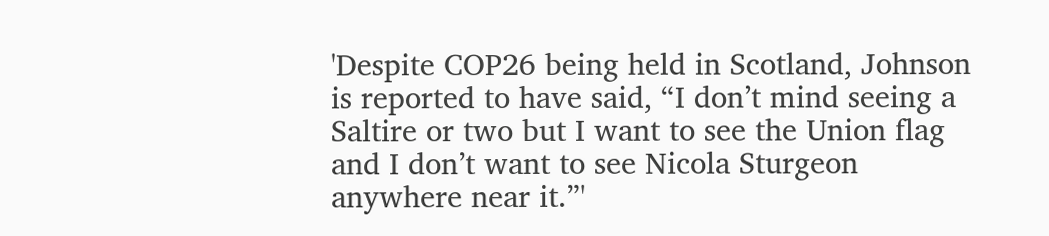'Despite COP26 being held in Scotland, Johnson is reported to have said, “I don’t mind seeing a Saltire or two but I want to see the Union flag and I don’t want to see Nicola Sturgeon anywhere near it.”'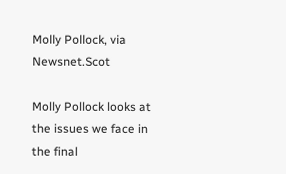Molly Pollock, via Newsnet.Scot

Molly Pollock looks at the issues we face in the final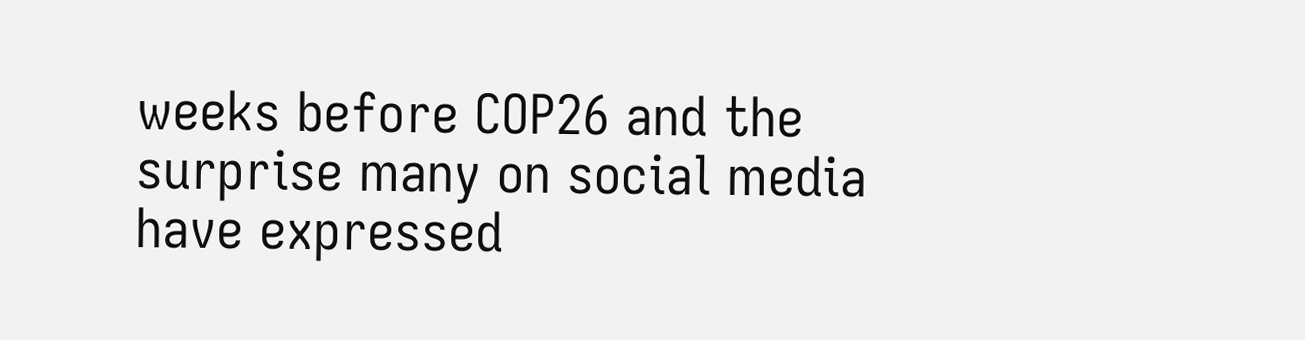weeks before COP26 and the surprise many on social media have expressed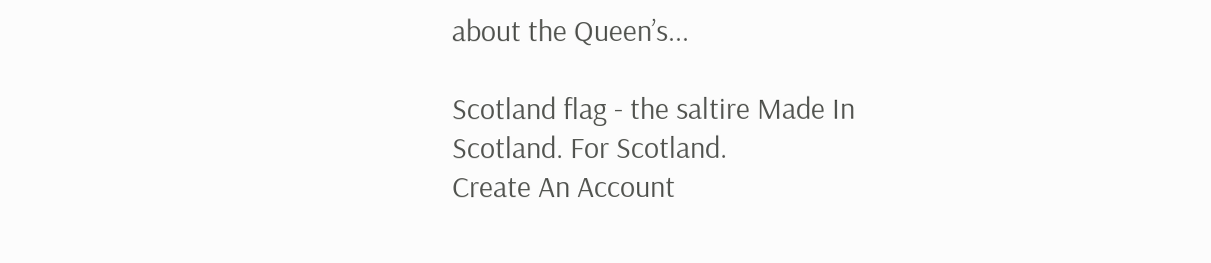about the Queen’s...

Scotland flag - the saltire Made In Scotland. For Scotland.
Create An Account